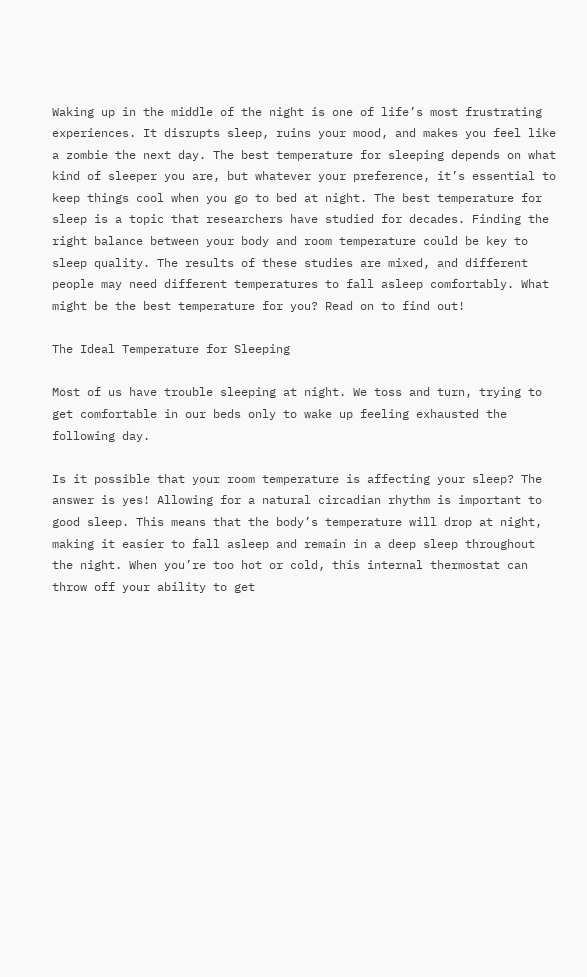Waking up in the middle of the night is one of life’s most frustrating experiences. It disrupts sleep, ruins your mood, and makes you feel like a zombie the next day. The best temperature for sleeping depends on what kind of sleeper you are, but whatever your preference, it’s essential to keep things cool when you go to bed at night. The best temperature for sleep is a topic that researchers have studied for decades. Finding the right balance between your body and room temperature could be key to sleep quality. The results of these studies are mixed, and different people may need different temperatures to fall asleep comfortably. What might be the best temperature for you? Read on to find out!

The Ideal Temperature for Sleeping

Most of us have trouble sleeping at night. We toss and turn, trying to get comfortable in our beds only to wake up feeling exhausted the following day.

Is it possible that your room temperature is affecting your sleep? The answer is yes! Allowing for a natural circadian rhythm is important to good sleep. This means that the body’s temperature will drop at night, making it easier to fall asleep and remain in a deep sleep throughout the night. When you’re too hot or cold, this internal thermostat can throw off your ability to get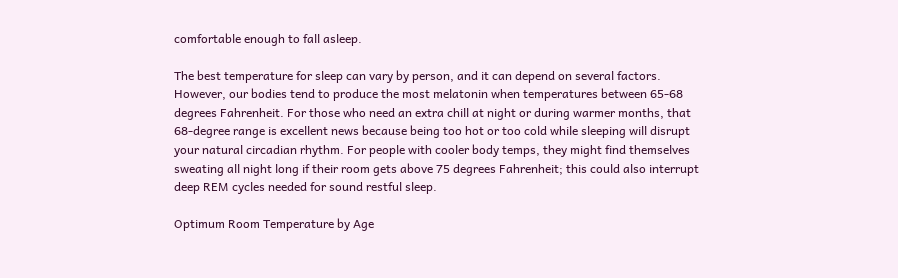comfortable enough to fall asleep.

The best temperature for sleep can vary by person, and it can depend on several factors. However, our bodies tend to produce the most melatonin when temperatures between 65-68 degrees Fahrenheit. For those who need an extra chill at night or during warmer months, that 68-degree range is excellent news because being too hot or too cold while sleeping will disrupt your natural circadian rhythm. For people with cooler body temps, they might find themselves sweating all night long if their room gets above 75 degrees Fahrenheit; this could also interrupt deep REM cycles needed for sound restful sleep.

Optimum Room Temperature by Age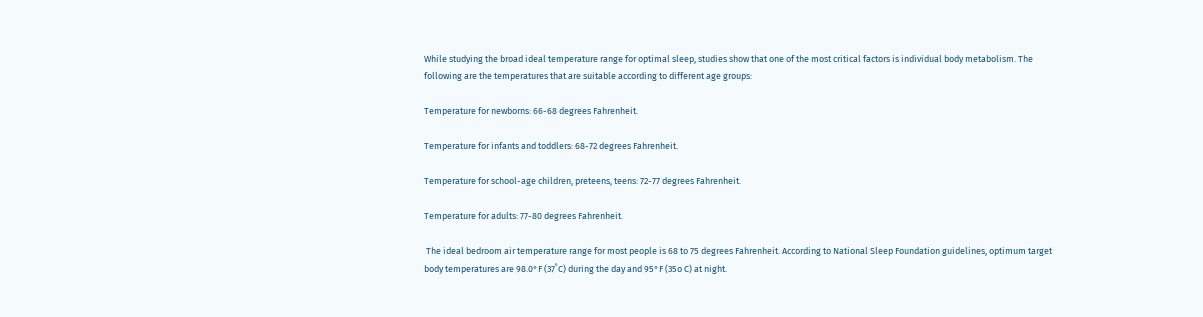While studying the broad ideal temperature range for optimal sleep, studies show that one of the most critical factors is individual body metabolism. The following are the temperatures that are suitable according to different age groups:

Temperature for newborns: 66-68 degrees Fahrenheit.

Temperature for infants and toddlers: 68-72 degrees Fahrenheit.

Temperature for school-age children, preteens, teens: 72-77 degrees Fahrenheit.

Temperature for adults: 77-80 degrees Fahrenheit.

 The ideal bedroom air temperature range for most people is 68 to 75 degrees Fahrenheit. According to National Sleep Foundation guidelines, optimum target body temperatures are 98.0°F (37˚C) during the day and 95°F (35o C) at night.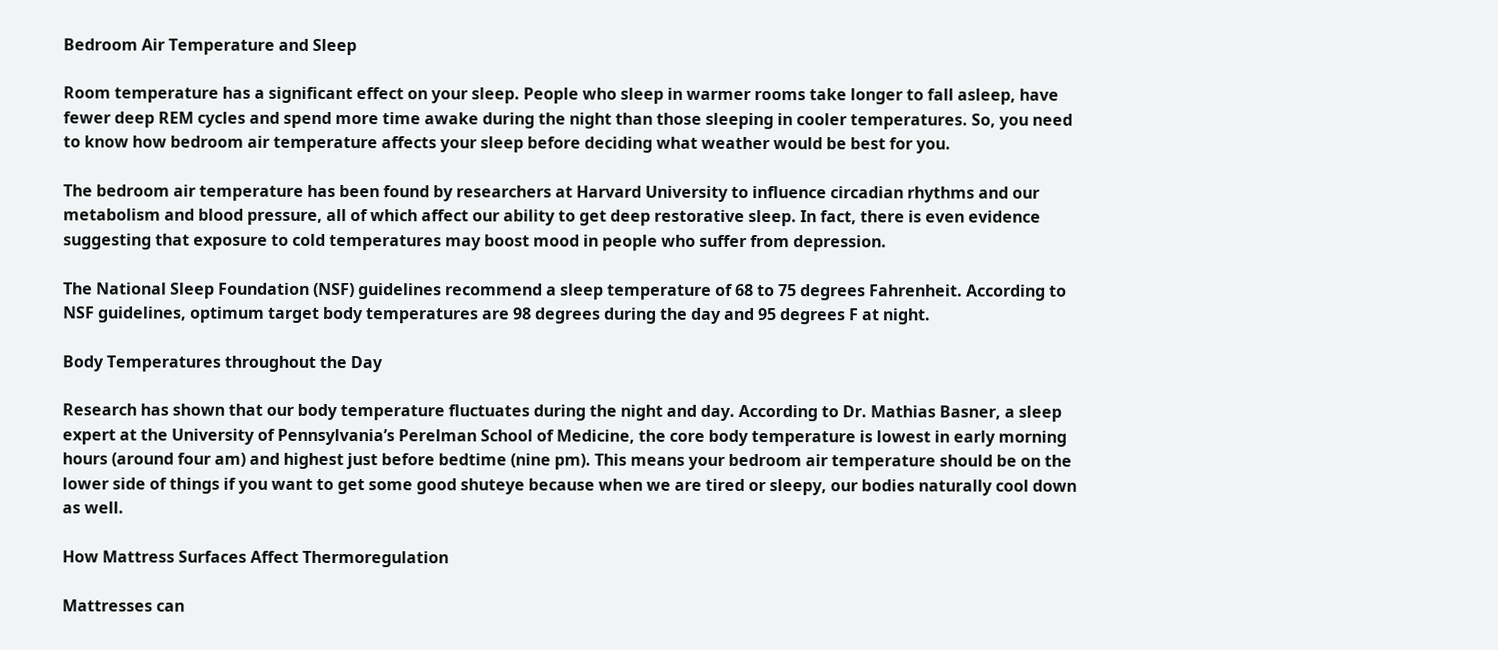Bedroom Air Temperature and Sleep

Room temperature has a significant effect on your sleep. People who sleep in warmer rooms take longer to fall asleep, have fewer deep REM cycles and spend more time awake during the night than those sleeping in cooler temperatures. So, you need to know how bedroom air temperature affects your sleep before deciding what weather would be best for you.

The bedroom air temperature has been found by researchers at Harvard University to influence circadian rhythms and our metabolism and blood pressure, all of which affect our ability to get deep restorative sleep. In fact, there is even evidence suggesting that exposure to cold temperatures may boost mood in people who suffer from depression.

The National Sleep Foundation (NSF) guidelines recommend a sleep temperature of 68 to 75 degrees Fahrenheit. According to NSF guidelines, optimum target body temperatures are 98 degrees during the day and 95 degrees F at night.

Body Temperatures throughout the Day

Research has shown that our body temperature fluctuates during the night and day. According to Dr. Mathias Basner, a sleep expert at the University of Pennsylvania’s Perelman School of Medicine, the core body temperature is lowest in early morning hours (around four am) and highest just before bedtime (nine pm). This means your bedroom air temperature should be on the lower side of things if you want to get some good shuteye because when we are tired or sleepy, our bodies naturally cool down as well.

How Mattress Surfaces Affect Thermoregulation

Mattresses can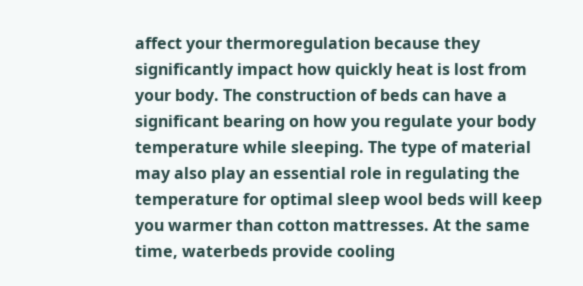affect your thermoregulation because they significantly impact how quickly heat is lost from your body. The construction of beds can have a significant bearing on how you regulate your body temperature while sleeping. The type of material may also play an essential role in regulating the temperature for optimal sleep wool beds will keep you warmer than cotton mattresses. At the same time, waterbeds provide cooling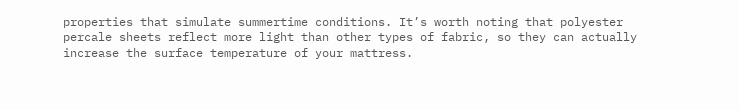properties that simulate summertime conditions. It’s worth noting that polyester percale sheets reflect more light than other types of fabric, so they can actually increase the surface temperature of your mattress.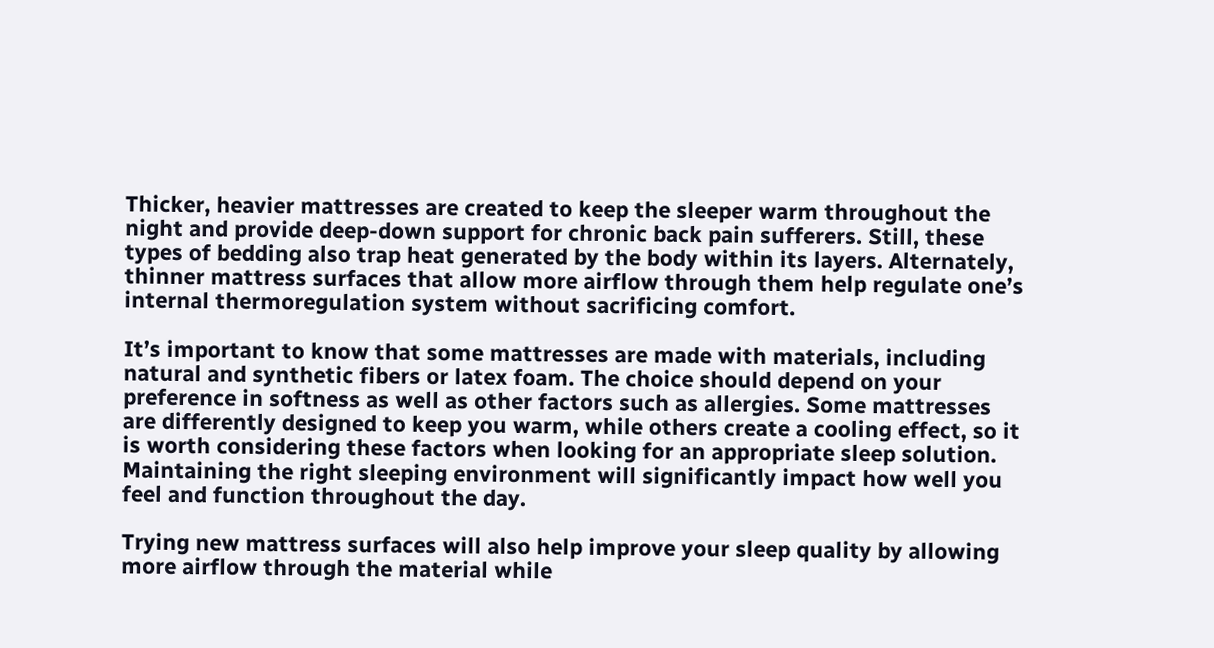Thicker, heavier mattresses are created to keep the sleeper warm throughout the night and provide deep-down support for chronic back pain sufferers. Still, these types of bedding also trap heat generated by the body within its layers. Alternately, thinner mattress surfaces that allow more airflow through them help regulate one’s internal thermoregulation system without sacrificing comfort.

It’s important to know that some mattresses are made with materials, including natural and synthetic fibers or latex foam. The choice should depend on your preference in softness as well as other factors such as allergies. Some mattresses are differently designed to keep you warm, while others create a cooling effect, so it is worth considering these factors when looking for an appropriate sleep solution. Maintaining the right sleeping environment will significantly impact how well you feel and function throughout the day.

Trying new mattress surfaces will also help improve your sleep quality by allowing more airflow through the material while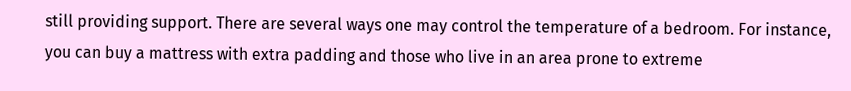still providing support. There are several ways one may control the temperature of a bedroom. For instance, you can buy a mattress with extra padding and those who live in an area prone to extreme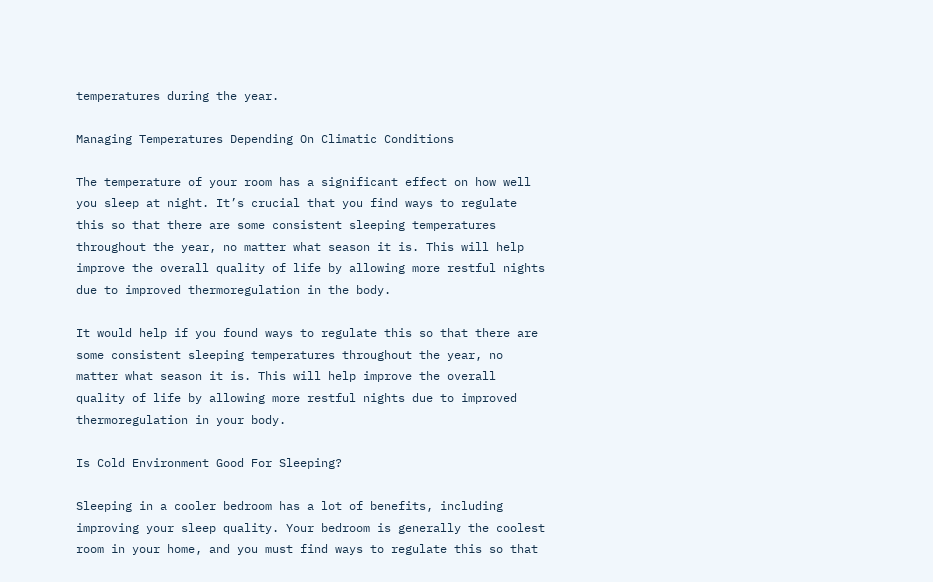temperatures during the year.

Managing Temperatures Depending On Climatic Conditions

The temperature of your room has a significant effect on how well you sleep at night. It’s crucial that you find ways to regulate this so that there are some consistent sleeping temperatures throughout the year, no matter what season it is. This will help improve the overall quality of life by allowing more restful nights due to improved thermoregulation in the body.

It would help if you found ways to regulate this so that there are some consistent sleeping temperatures throughout the year, no matter what season it is. This will help improve the overall quality of life by allowing more restful nights due to improved thermoregulation in your body.

Is Cold Environment Good For Sleeping?

Sleeping in a cooler bedroom has a lot of benefits, including improving your sleep quality. Your bedroom is generally the coolest room in your home, and you must find ways to regulate this so that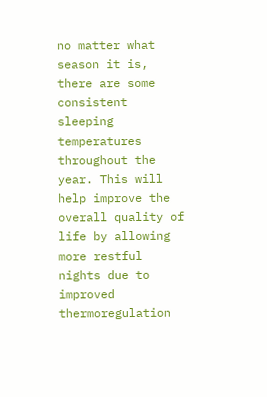no matter what season it is, there are some consistent sleeping temperatures throughout the year. This will help improve the overall quality of life by allowing more restful nights due to improved thermoregulation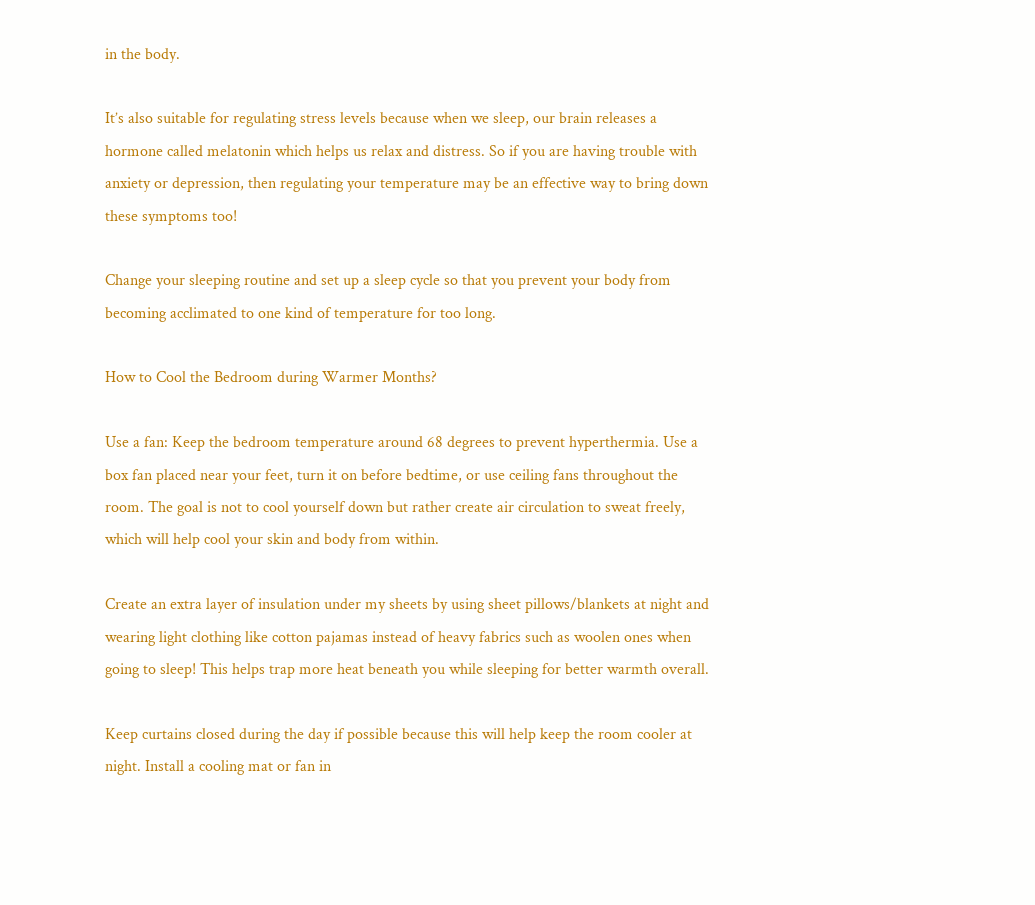in the body.

It’s also suitable for regulating stress levels because when we sleep, our brain releases a hormone called melatonin which helps us relax and distress. So if you are having trouble with anxiety or depression, then regulating your temperature may be an effective way to bring down these symptoms too!

Change your sleeping routine and set up a sleep cycle so that you prevent your body from becoming acclimated to one kind of temperature for too long.

How to Cool the Bedroom during Warmer Months?

Use a fan: Keep the bedroom temperature around 68 degrees to prevent hyperthermia. Use a box fan placed near your feet, turn it on before bedtime, or use ceiling fans throughout the room. The goal is not to cool yourself down but rather create air circulation to sweat freely, which will help cool your skin and body from within.

Create an extra layer of insulation under my sheets by using sheet pillows/blankets at night and wearing light clothing like cotton pajamas instead of heavy fabrics such as woolen ones when going to sleep! This helps trap more heat beneath you while sleeping for better warmth overall.

Keep curtains closed during the day if possible because this will help keep the room cooler at night. Install a cooling mat or fan in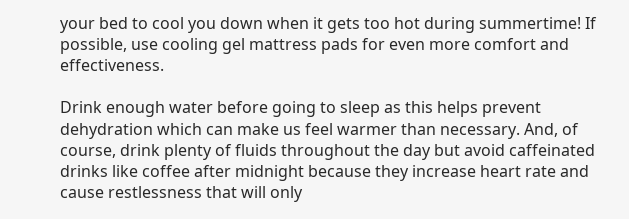your bed to cool you down when it gets too hot during summertime! If possible, use cooling gel mattress pads for even more comfort and effectiveness.

Drink enough water before going to sleep as this helps prevent dehydration which can make us feel warmer than necessary. And, of course, drink plenty of fluids throughout the day but avoid caffeinated drinks like coffee after midnight because they increase heart rate and cause restlessness that will only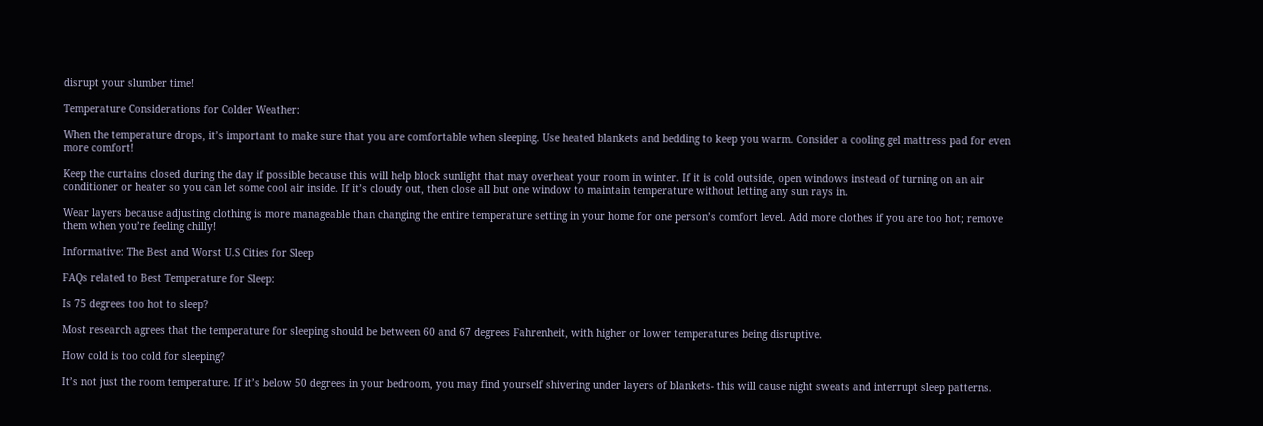disrupt your slumber time!

Temperature Considerations for Colder Weather:

When the temperature drops, it’s important to make sure that you are comfortable when sleeping. Use heated blankets and bedding to keep you warm. Consider a cooling gel mattress pad for even more comfort!

Keep the curtains closed during the day if possible because this will help block sunlight that may overheat your room in winter. If it is cold outside, open windows instead of turning on an air conditioner or heater so you can let some cool air inside. If it’s cloudy out, then close all but one window to maintain temperature without letting any sun rays in.

Wear layers because adjusting clothing is more manageable than changing the entire temperature setting in your home for one person’s comfort level. Add more clothes if you are too hot; remove them when you’re feeling chilly!

Informative: The Best and Worst U.S Cities for Sleep

FAQs related to Best Temperature for Sleep:

Is 75 degrees too hot to sleep?

Most research agrees that the temperature for sleeping should be between 60 and 67 degrees Fahrenheit, with higher or lower temperatures being disruptive.

How cold is too cold for sleeping?

It’s not just the room temperature. If it’s below 50 degrees in your bedroom, you may find yourself shivering under layers of blankets- this will cause night sweats and interrupt sleep patterns.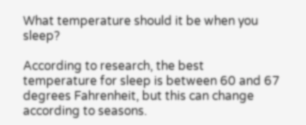What temperature should it be when you sleep?

According to research, the best temperature for sleep is between 60 and 67 degrees Fahrenheit, but this can change according to seasons.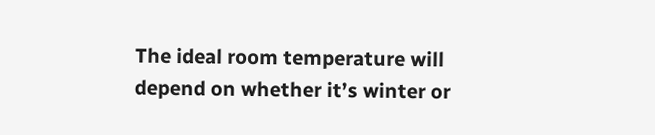The ideal room temperature will depend on whether it’s winter or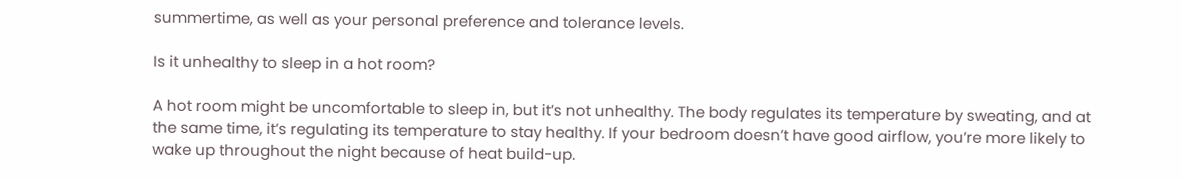summertime, as well as your personal preference and tolerance levels.

Is it unhealthy to sleep in a hot room?

A hot room might be uncomfortable to sleep in, but it’s not unhealthy. The body regulates its temperature by sweating, and at the same time, it’s regulating its temperature to stay healthy. If your bedroom doesn’t have good airflow, you’re more likely to wake up throughout the night because of heat build-up.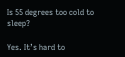Is 55 degrees too cold to sleep?

Yes. It’s hard to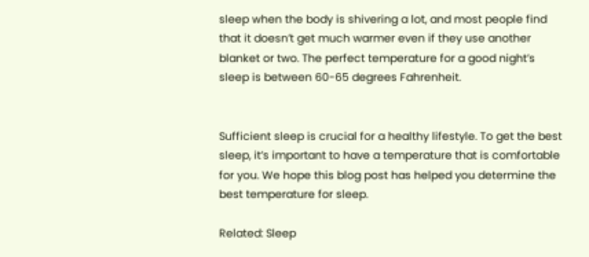sleep when the body is shivering a lot, and most people find that it doesn’t get much warmer even if they use another blanket or two. The perfect temperature for a good night’s sleep is between 60-65 degrees Fahrenheit.


Sufficient sleep is crucial for a healthy lifestyle. To get the best sleep, it’s important to have a temperature that is comfortable for you. We hope this blog post has helped you determine the best temperature for sleep.

Related: Sleep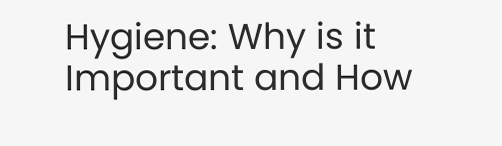Hygiene: Why is it Important and How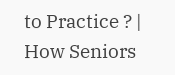to Practice ? | How Seniors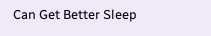Can Get Better Sleep